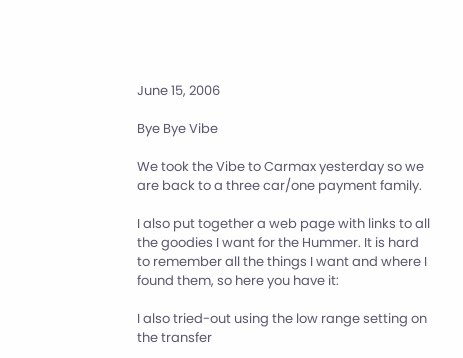June 15, 2006

Bye Bye Vibe

We took the Vibe to Carmax yesterday so we are back to a three car/one payment family.

I also put together a web page with links to all the goodies I want for the Hummer. It is hard to remember all the things I want and where I found them, so here you have it:

I also tried-out using the low range setting on the transfer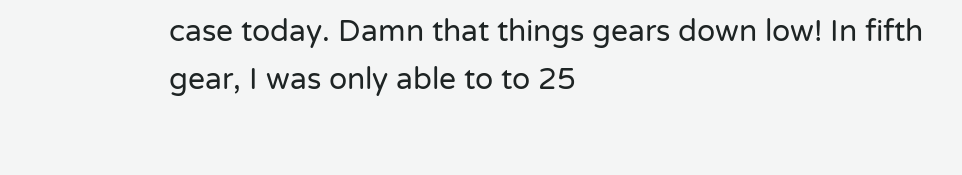case today. Damn that things gears down low! In fifth gear, I was only able to to 25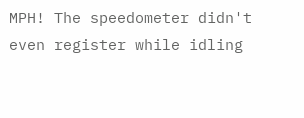MPH! The speedometer didn't even register while idling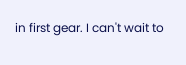in first gear. I can't wait to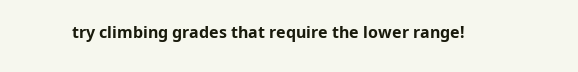try climbing grades that require the lower range!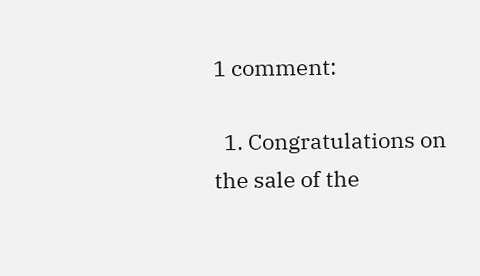1 comment:

  1. Congratulations on the sale of the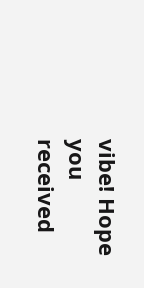vibe! Hope you received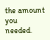the amount you needed.